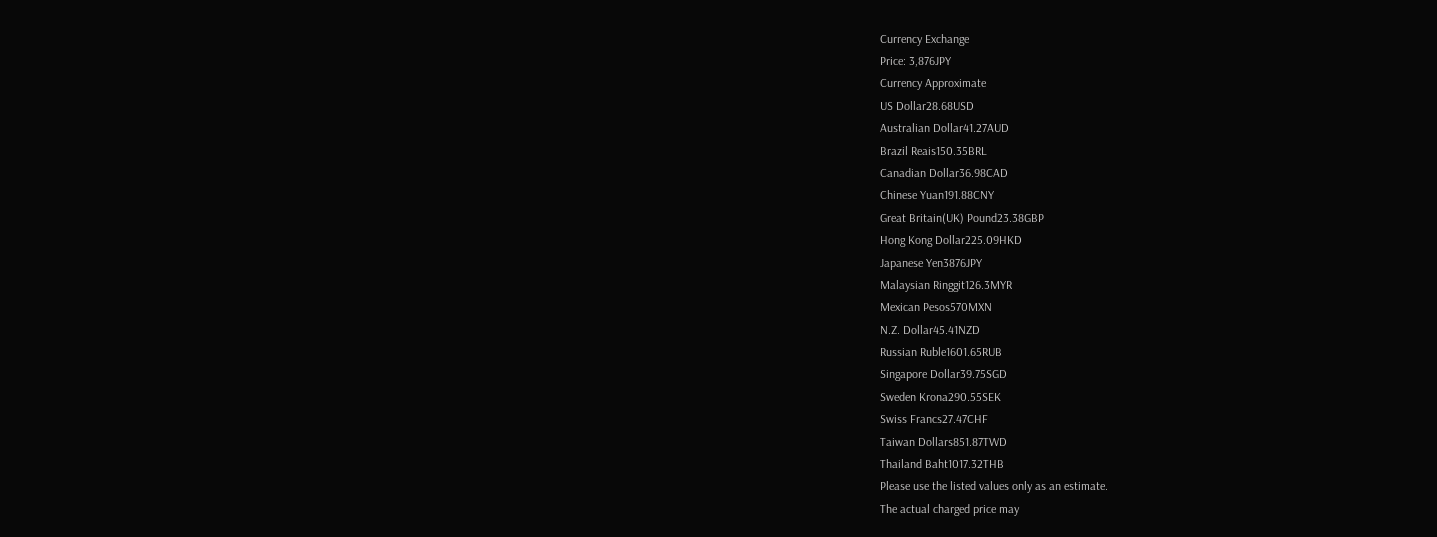Currency Exchange
Price: 3,876JPY
Currency Approximate
US Dollar28.68USD
Australian Dollar41.27AUD
Brazil Reais150.35BRL
Canadian Dollar36.98CAD
Chinese Yuan191.88CNY
Great Britain(UK) Pound23.38GBP
Hong Kong Dollar225.09HKD
Japanese Yen3876JPY
Malaysian Ringgit126.3MYR
Mexican Pesos570MXN
N.Z. Dollar45.41NZD
Russian Ruble1601.65RUB
Singapore Dollar39.75SGD
Sweden Krona290.55SEK
Swiss Francs27.47CHF
Taiwan Dollars851.87TWD
Thailand Baht1017.32THB
Please use the listed values only as an estimate.
The actual charged price may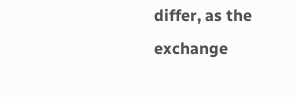differ, as the
exchange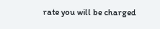rate you will be charged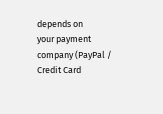depends on
your payment company (PayPal / Credit Card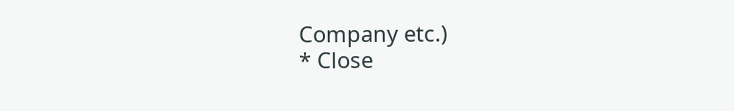Company etc.)
* Close